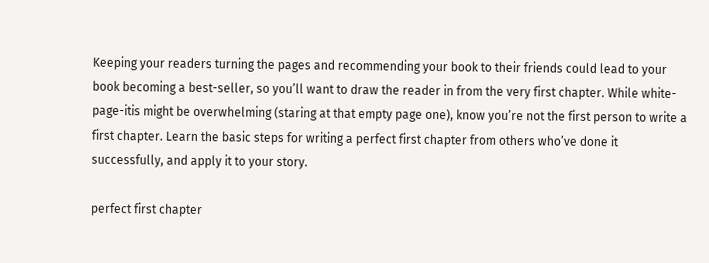Keeping your readers turning the pages and recommending your book to their friends could lead to your book becoming a best-seller, so you’ll want to draw the reader in from the very first chapter. While white-page-itis might be overwhelming (staring at that empty page one), know you’re not the first person to write a first chapter. Learn the basic steps for writing a perfect first chapter from others who’ve done it successfully, and apply it to your story.

perfect first chapter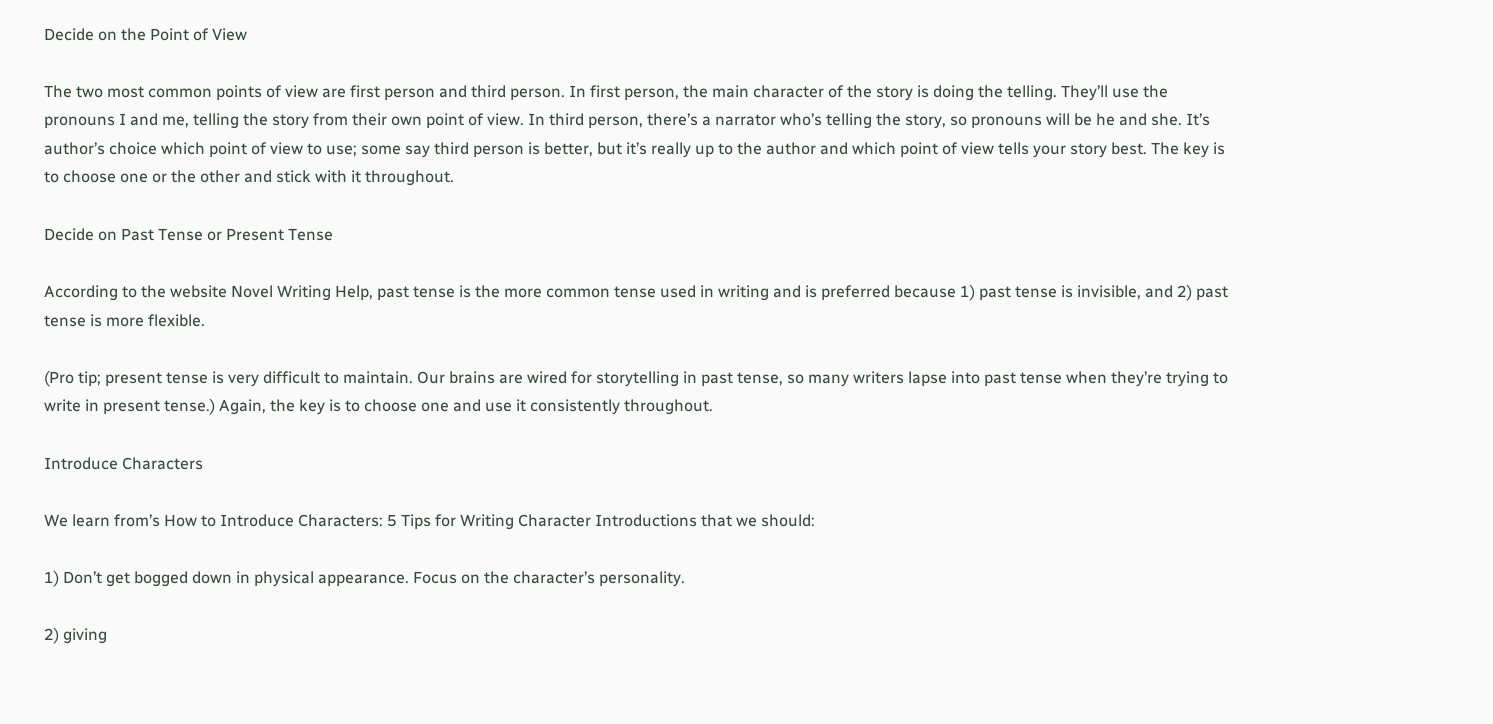Decide on the Point of View

The two most common points of view are first person and third person. In first person, the main character of the story is doing the telling. They’ll use the pronouns I and me, telling the story from their own point of view. In third person, there’s a narrator who’s telling the story, so pronouns will be he and she. It’s author’s choice which point of view to use; some say third person is better, but it’s really up to the author and which point of view tells your story best. The key is to choose one or the other and stick with it throughout.

Decide on Past Tense or Present Tense

According to the website Novel Writing Help, past tense is the more common tense used in writing and is preferred because 1) past tense is invisible, and 2) past tense is more flexible.

(Pro tip; present tense is very difficult to maintain. Our brains are wired for storytelling in past tense, so many writers lapse into past tense when they’re trying to write in present tense.) Again, the key is to choose one and use it consistently throughout.

Introduce Characters

We learn from’s How to Introduce Characters: 5 Tips for Writing Character Introductions that we should:

1) Don’t get bogged down in physical appearance. Focus on the character’s personality.

2) giving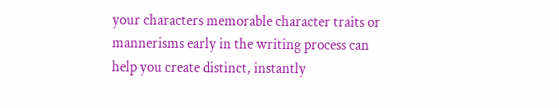your characters memorable character traits or mannerisms early in the writing process can help you create distinct, instantly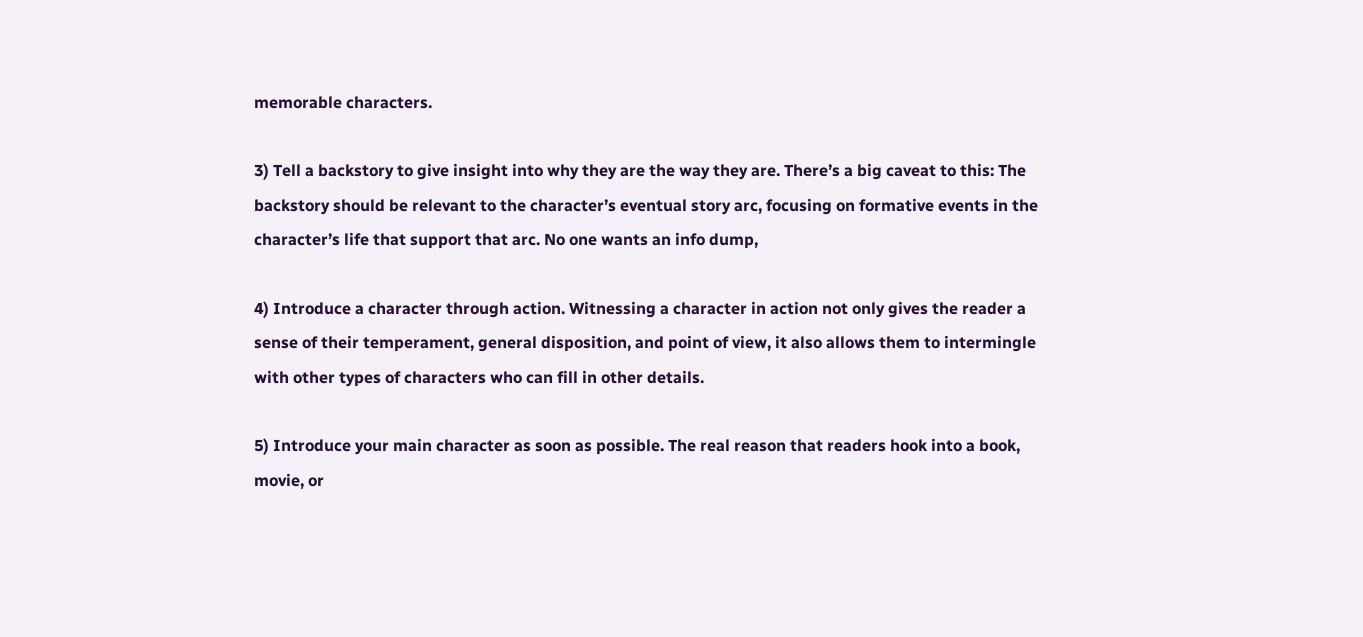memorable characters.

3) Tell a backstory to give insight into why they are the way they are. There’s a big caveat to this: The backstory should be relevant to the character’s eventual story arc, focusing on formative events in the character’s life that support that arc. No one wants an info dump,

4) Introduce a character through action. Witnessing a character in action not only gives the reader a sense of their temperament, general disposition, and point of view, it also allows them to intermingle with other types of characters who can fill in other details.

5) Introduce your main character as soon as possible. The real reason that readers hook into a book, movie, or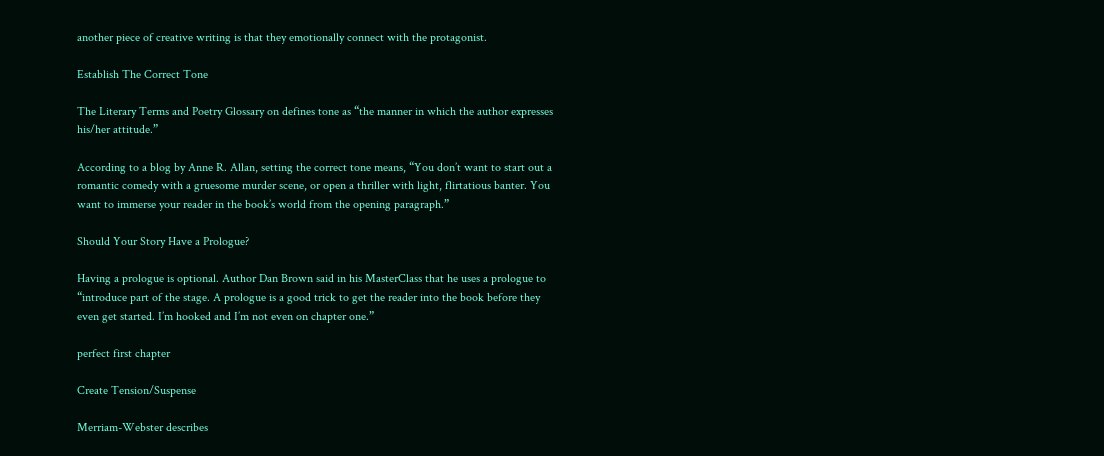another piece of creative writing is that they emotionally connect with the protagonist.

Establish The Correct Tone

The Literary Terms and Poetry Glossary on defines tone as “the manner in which the author expresses his/her attitude.”

According to a blog by Anne R. Allan, setting the correct tone means, “You don’t want to start out a romantic comedy with a gruesome murder scene, or open a thriller with light, flirtatious banter. You want to immerse your reader in the book’s world from the opening paragraph.”

Should Your Story Have a Prologue?

Having a prologue is optional. Author Dan Brown said in his MasterClass that he uses a prologue to “introduce part of the stage. A prologue is a good trick to get the reader into the book before they even get started. I’m hooked and I’m not even on chapter one.”

perfect first chapter

Create Tension/Suspense

Merriam-Webster describes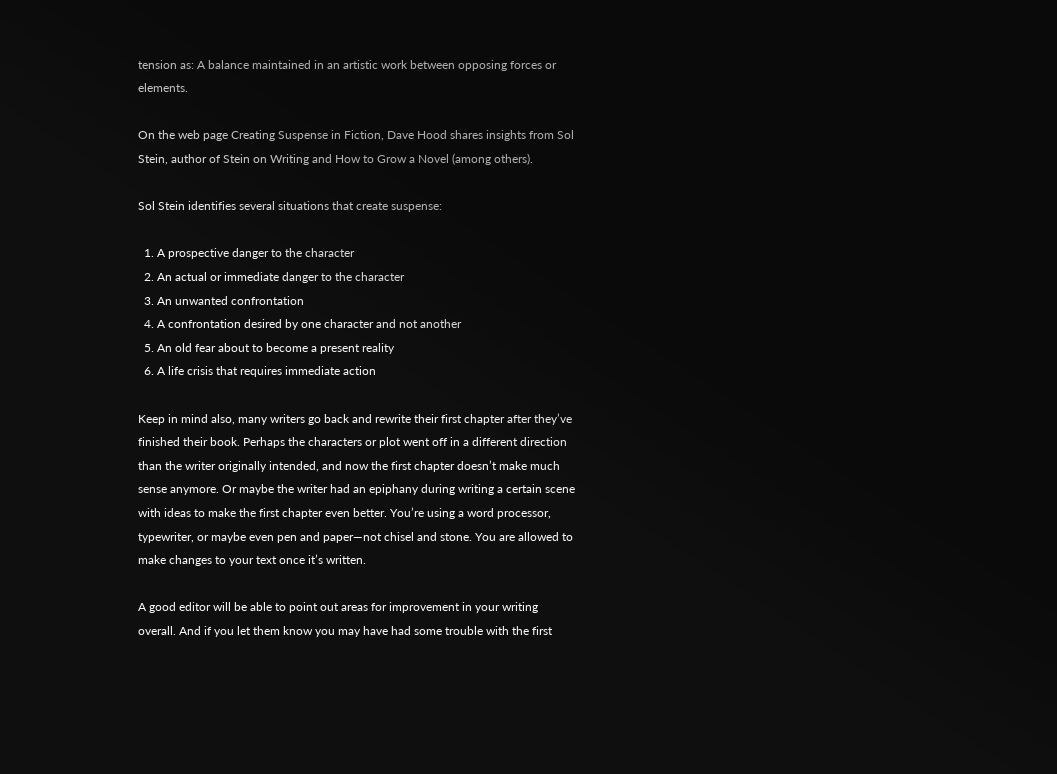tension as: A balance maintained in an artistic work between opposing forces or elements.

On the web page Creating Suspense in Fiction, Dave Hood shares insights from Sol Stein, author of Stein on Writing and How to Grow a Novel (among others).

Sol Stein identifies several situations that create suspense:

  1. A prospective danger to the character
  2. An actual or immediate danger to the character
  3. An unwanted confrontation
  4. A confrontation desired by one character and not another
  5. An old fear about to become a present reality
  6. A life crisis that requires immediate action

Keep in mind also, many writers go back and rewrite their first chapter after they’ve finished their book. Perhaps the characters or plot went off in a different direction than the writer originally intended, and now the first chapter doesn’t make much sense anymore. Or maybe the writer had an epiphany during writing a certain scene with ideas to make the first chapter even better. You’re using a word processor, typewriter, or maybe even pen and paper—not chisel and stone. You are allowed to make changes to your text once it’s written.

A good editor will be able to point out areas for improvement in your writing overall. And if you let them know you may have had some trouble with the first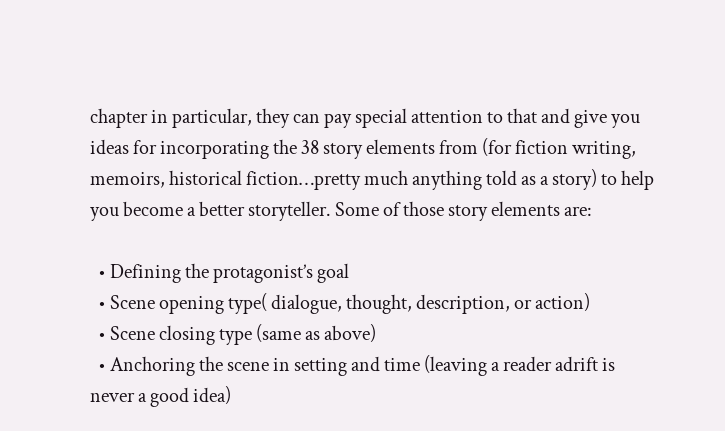chapter in particular, they can pay special attention to that and give you ideas for incorporating the 38 story elements from (for fiction writing, memoirs, historical fiction…pretty much anything told as a story) to help you become a better storyteller. Some of those story elements are:

  • Defining the protagonist’s goal
  • Scene opening type( dialogue, thought, description, or action)
  • Scene closing type (same as above)
  • Anchoring the scene in setting and time (leaving a reader adrift is never a good idea)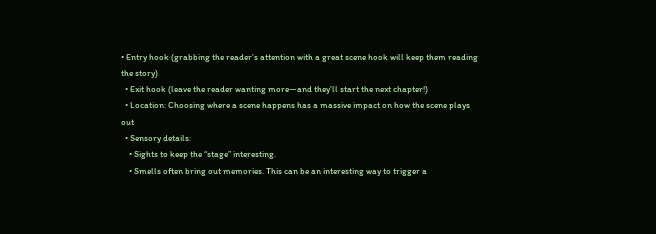• Entry hook (grabbing the reader’s attention with a great scene hook will keep them reading the story)
  • Exit hook (leave the reader wanting more—and they’ll start the next chapter!)
  • Location: Choosing where a scene happens has a massive impact on how the scene plays out
  • Sensory details:
    • Sights to keep the “stage” interesting.
    • Smells often bring out memories. This can be an interesting way to trigger a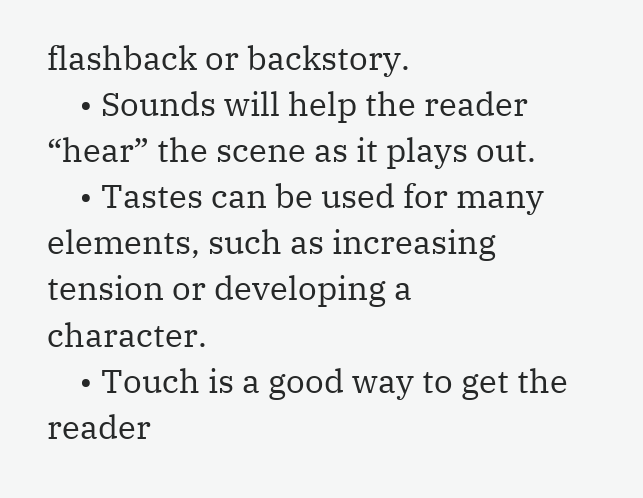flashback or backstory.
    • Sounds will help the reader “hear” the scene as it plays out.
    • Tastes can be used for many elements, such as increasing tension or developing a character.
    • Touch is a good way to get the reader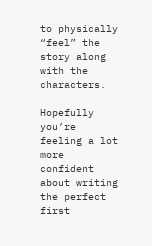to physically “feel” the story along with the characters.

Hopefully you’re feeling a lot more confident about writing the perfect first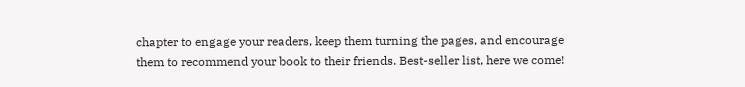chapter to engage your readers, keep them turning the pages, and encourage them to recommend your book to their friends. Best-seller list, here we come!